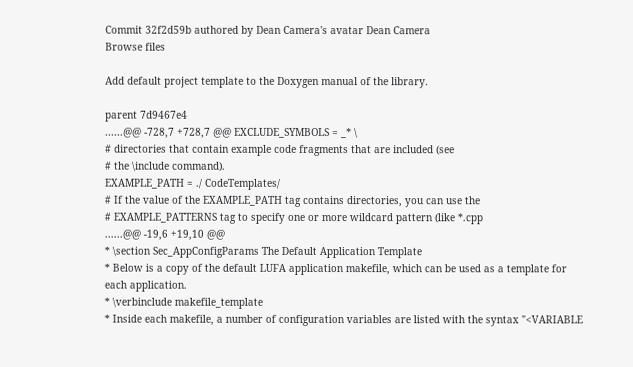Commit 32f2d59b authored by Dean Camera's avatar Dean Camera
Browse files

Add default project template to the Doxygen manual of the library.

parent 7d9467e4
......@@ -728,7 +728,7 @@ EXCLUDE_SYMBOLS = _* \
# directories that contain example code fragments that are included (see
# the \include command).
EXAMPLE_PATH = ./ CodeTemplates/
# If the value of the EXAMPLE_PATH tag contains directories, you can use the
# EXAMPLE_PATTERNS tag to specify one or more wildcard pattern (like *.cpp
......@@ -19,6 +19,10 @@
* \section Sec_AppConfigParams The Default Application Template
* Below is a copy of the default LUFA application makefile, which can be used as a template for each application.
* \verbinclude makefile_template
* Inside each makefile, a number of configuration variables are listed with the syntax "<VARIABLE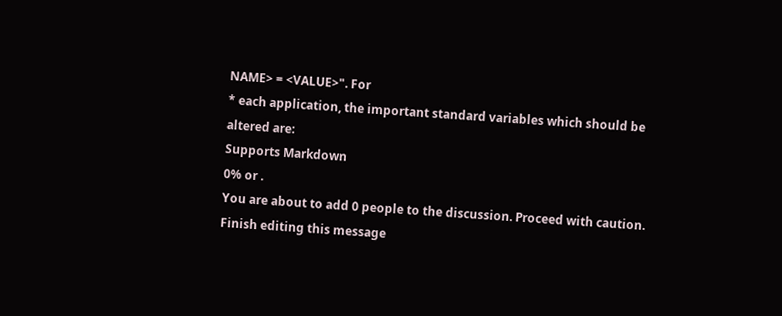NAME> = <VALUE>". For
* each application, the important standard variables which should be altered are:
Supports Markdown
0% or .
You are about to add 0 people to the discussion. Proceed with caution.
Finish editing this message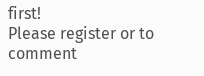first!
Please register or to comment